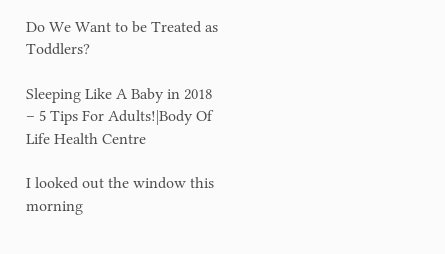Do We Want to be Treated as Toddlers?

Sleeping Like A Baby in 2018 – 5 Tips For Adults!|Body Of Life Health Centre

I looked out the window this morning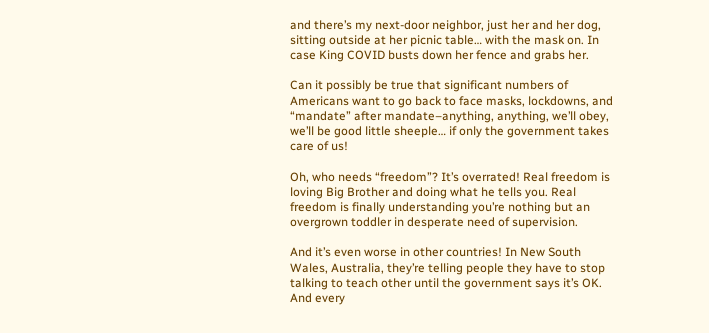and there’s my next-door neighbor, just her and her dog, sitting outside at her picnic table… with the mask on. In case King COVID busts down her fence and grabs her.

Can it possibly be true that significant numbers of Americans want to go back to face masks, lockdowns, and “mandate” after mandate–anything, anything, we’ll obey, we’ll be good little sheeple… if only the government takes care of us!

Oh, who needs “freedom”? It’s overrated! Real freedom is loving Big Brother and doing what he tells you. Real freedom is finally understanding you’re nothing but an overgrown toddler in desperate need of supervision.

And it’s even worse in other countries! In New South Wales, Australia, they’re telling people they have to stop talking to teach other until the government says it’s OK. And every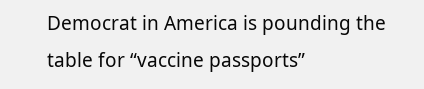Democrat in America is pounding the table for “vaccine passports”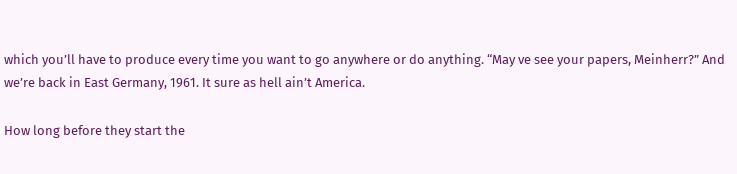which you’ll have to produce every time you want to go anywhere or do anything. “May ve see your papers, Meinherr?” And we’re back in East Germany, 1961. It sure as hell ain’t America.

How long before they start the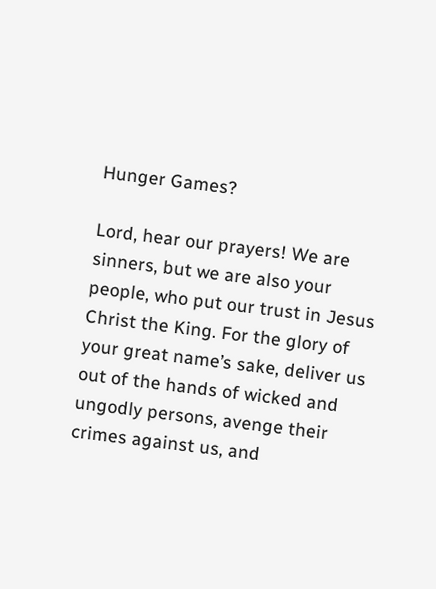Hunger Games?

Lord, hear our prayers! We are sinners, but we are also your people, who put our trust in Jesus Christ the King. For the glory of your great name’s sake, deliver us out of the hands of wicked and ungodly persons, avenge their crimes against us, and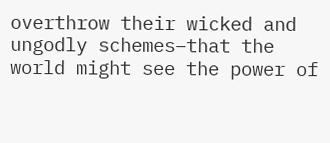overthrow their wicked and ungodly schemes–that the world might see the power of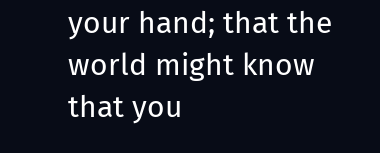your hand; that the world might know that you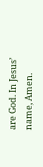are God. In Jesus’ name, Amen.